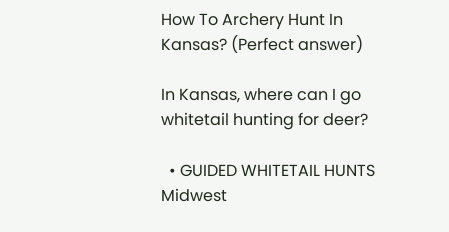How To Archery Hunt In Kansas? (Perfect answer)

In Kansas, where can I go whitetail hunting for deer?

  • GUIDED WHITETAIL HUNTS Midwest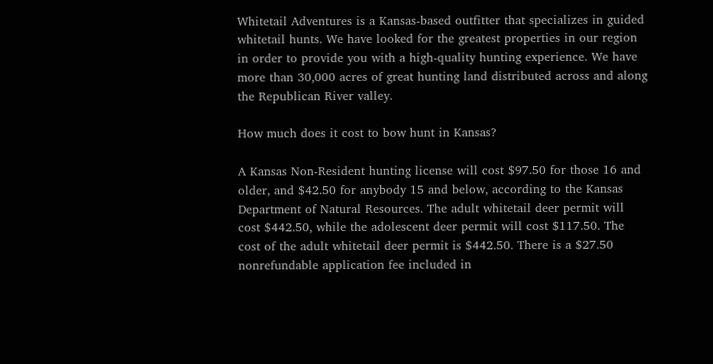Whitetail Adventures is a Kansas-based outfitter that specializes in guided whitetail hunts. We have looked for the greatest properties in our region in order to provide you with a high-quality hunting experience. We have more than 30,000 acres of great hunting land distributed across and along the Republican River valley.

How much does it cost to bow hunt in Kansas?

A Kansas Non-Resident hunting license will cost $97.50 for those 16 and older, and $42.50 for anybody 15 and below, according to the Kansas Department of Natural Resources. The adult whitetail deer permit will cost $442.50, while the adolescent deer permit will cost $117.50. The cost of the adult whitetail deer permit is $442.50. There is a $27.50 nonrefundable application fee included in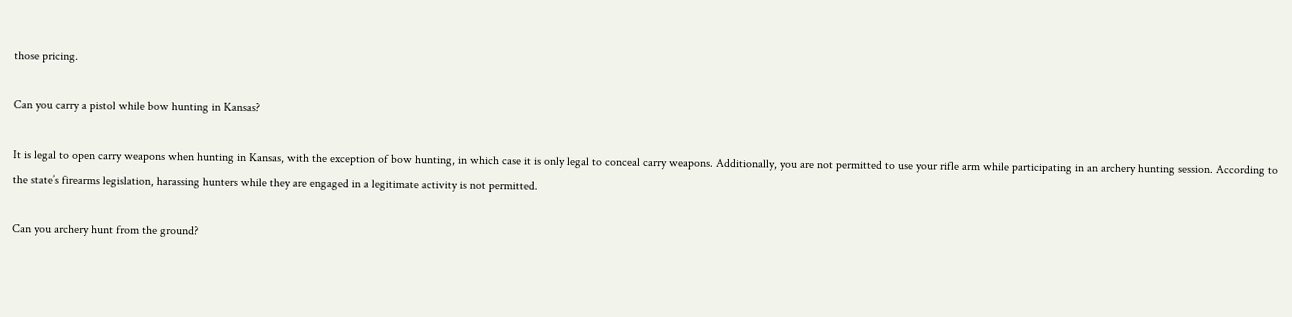those pricing.

Can you carry a pistol while bow hunting in Kansas?

It is legal to open carry weapons when hunting in Kansas, with the exception of bow hunting, in which case it is only legal to conceal carry weapons. Additionally, you are not permitted to use your rifle arm while participating in an archery hunting session. According to the state’s firearms legislation, harassing hunters while they are engaged in a legitimate activity is not permitted.

Can you archery hunt from the ground?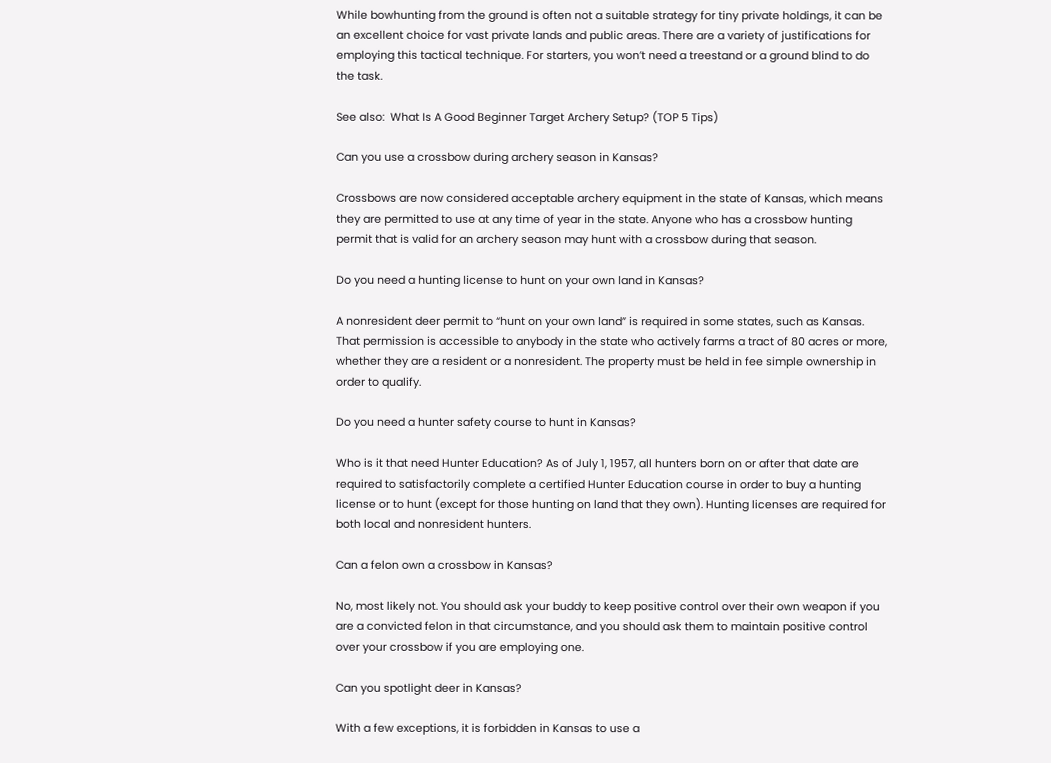While bowhunting from the ground is often not a suitable strategy for tiny private holdings, it can be an excellent choice for vast private lands and public areas. There are a variety of justifications for employing this tactical technique. For starters, you won’t need a treestand or a ground blind to do the task.

See also:  What Is A Good Beginner Target Archery Setup? (TOP 5 Tips)

Can you use a crossbow during archery season in Kansas?

Crossbows are now considered acceptable archery equipment in the state of Kansas, which means they are permitted to use at any time of year in the state. Anyone who has a crossbow hunting permit that is valid for an archery season may hunt with a crossbow during that season.

Do you need a hunting license to hunt on your own land in Kansas?

A nonresident deer permit to “hunt on your own land” is required in some states, such as Kansas. That permission is accessible to anybody in the state who actively farms a tract of 80 acres or more, whether they are a resident or a nonresident. The property must be held in fee simple ownership in order to qualify.

Do you need a hunter safety course to hunt in Kansas?

Who is it that need Hunter Education? As of July 1, 1957, all hunters born on or after that date are required to satisfactorily complete a certified Hunter Education course in order to buy a hunting license or to hunt (except for those hunting on land that they own). Hunting licenses are required for both local and nonresident hunters.

Can a felon own a crossbow in Kansas?

No, most likely not. You should ask your buddy to keep positive control over their own weapon if you are a convicted felon in that circumstance, and you should ask them to maintain positive control over your crossbow if you are employing one.

Can you spotlight deer in Kansas?

With a few exceptions, it is forbidden in Kansas to use a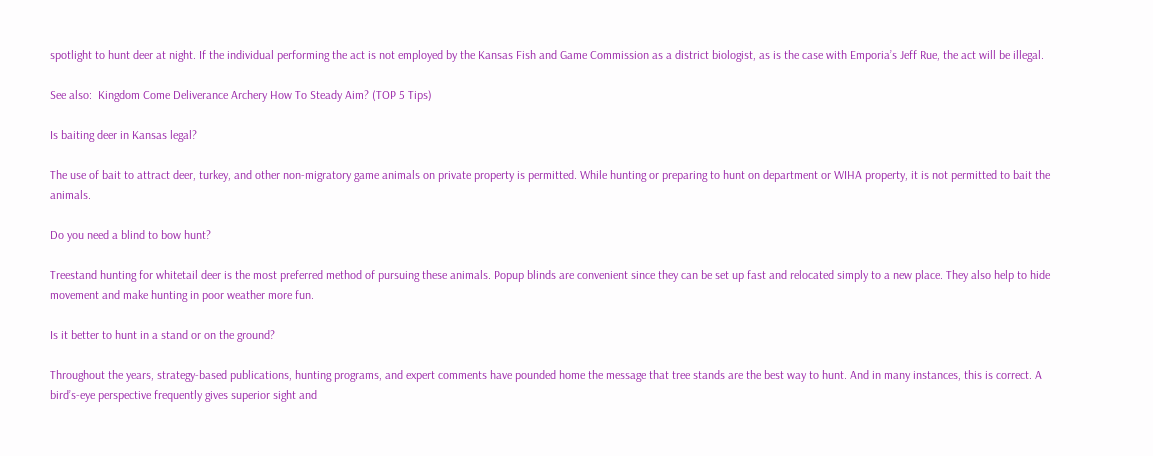spotlight to hunt deer at night. If the individual performing the act is not employed by the Kansas Fish and Game Commission as a district biologist, as is the case with Emporia’s Jeff Rue, the act will be illegal.

See also:  Kingdom Come Deliverance Archery How To Steady Aim? (TOP 5 Tips)

Is baiting deer in Kansas legal?

The use of bait to attract deer, turkey, and other non-migratory game animals on private property is permitted. While hunting or preparing to hunt on department or WIHA property, it is not permitted to bait the animals.

Do you need a blind to bow hunt?

Treestand hunting for whitetail deer is the most preferred method of pursuing these animals. Popup blinds are convenient since they can be set up fast and relocated simply to a new place. They also help to hide movement and make hunting in poor weather more fun.

Is it better to hunt in a stand or on the ground?

Throughout the years, strategy-based publications, hunting programs, and expert comments have pounded home the message that tree stands are the best way to hunt. And in many instances, this is correct. A bird’s-eye perspective frequently gives superior sight and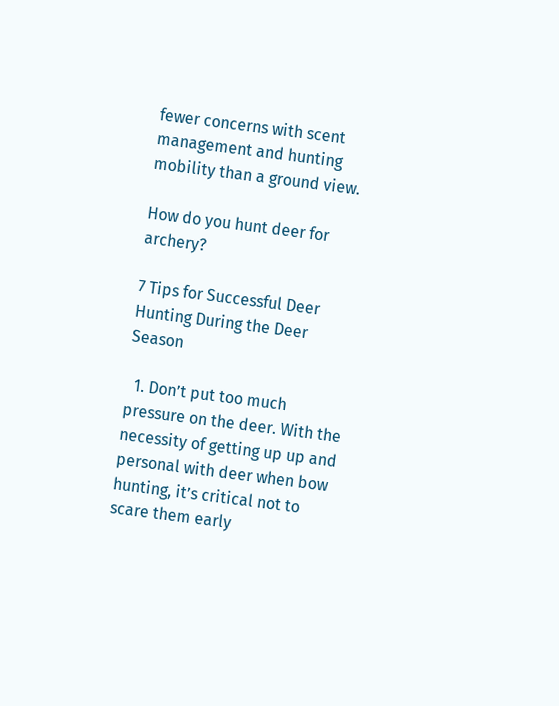fewer concerns with scent management and hunting mobility than a ground view.

How do you hunt deer for archery?

7 Tips for Successful Deer Hunting During the Deer Season

  1. Don’t put too much pressure on the deer. With the necessity of getting up up and personal with deer when bow hunting, it’s critical not to scare them early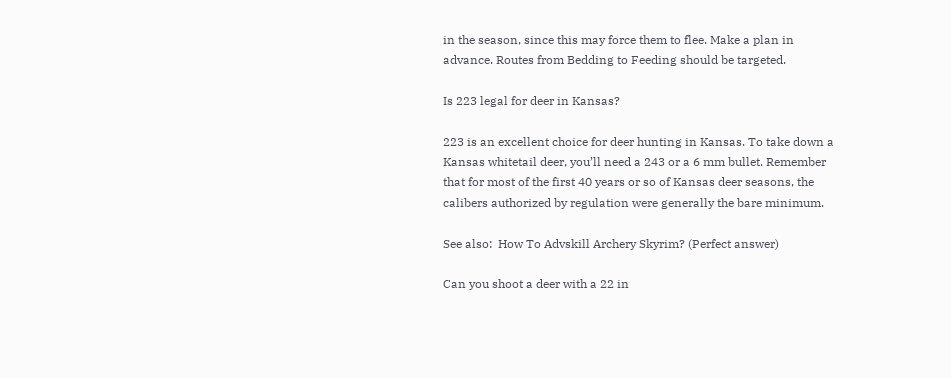in the season, since this may force them to flee. Make a plan in advance. Routes from Bedding to Feeding should be targeted.

Is 223 legal for deer in Kansas?

223 is an excellent choice for deer hunting in Kansas. To take down a Kansas whitetail deer, you’ll need a 243 or a 6 mm bullet. Remember that for most of the first 40 years or so of Kansas deer seasons, the calibers authorized by regulation were generally the bare minimum.

See also:  How To Advskill Archery Skyrim? (Perfect answer)

Can you shoot a deer with a 22 in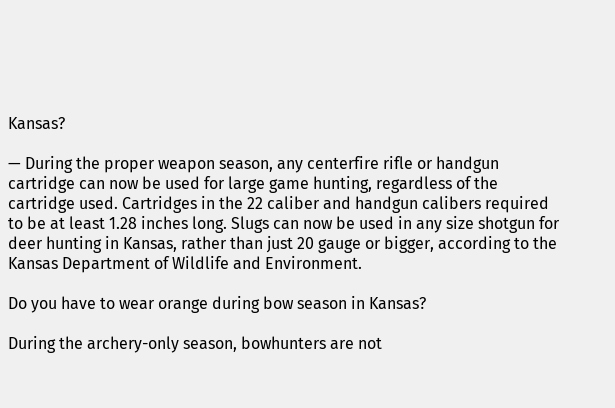Kansas?

— During the proper weapon season, any centerfire rifle or handgun cartridge can now be used for large game hunting, regardless of the cartridge used. Cartridges in the 22 caliber and handgun calibers required to be at least 1.28 inches long. Slugs can now be used in any size shotgun for deer hunting in Kansas, rather than just 20 gauge or bigger, according to the Kansas Department of Wildlife and Environment.

Do you have to wear orange during bow season in Kansas?

During the archery-only season, bowhunters are not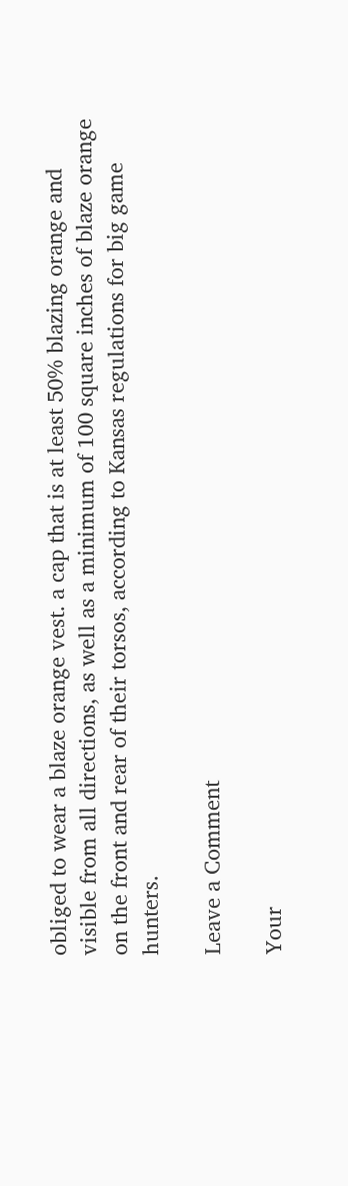obliged to wear a blaze orange vest. a cap that is at least 50% blazing orange and visible from all directions, as well as a minimum of 100 square inches of blaze orange on the front and rear of their torsos, according to Kansas regulations for big game hunters.

Leave a Comment

Your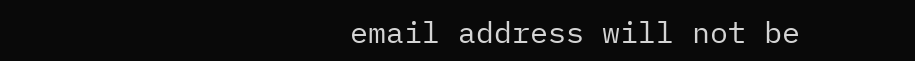email address will not be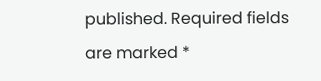published. Required fields are marked *